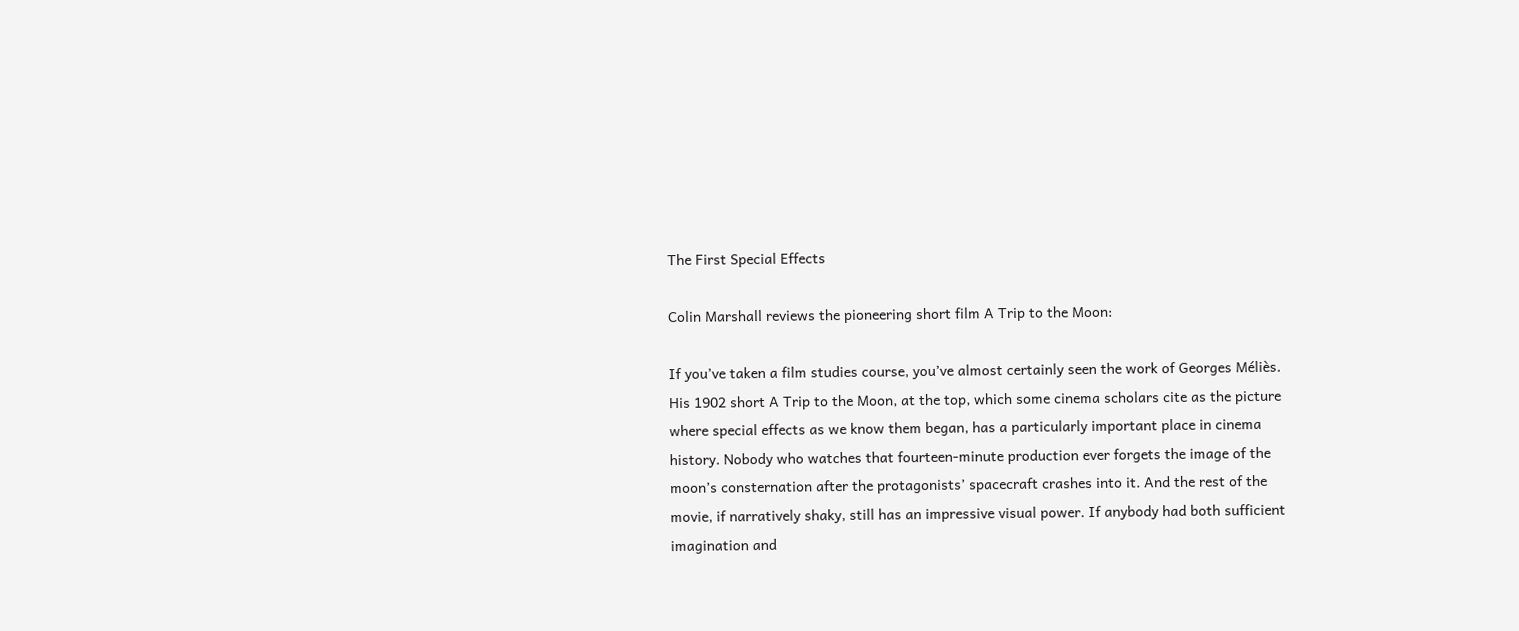The First Special Effects

Colin Marshall reviews the pioneering short film A Trip to the Moon:

If you’ve taken a film studies course, you’ve almost certainly seen the work of Georges Méliès. His 1902 short A Trip to the Moon, at the top, which some cinema scholars cite as the picture where special effects as we know them began, has a particularly important place in cinema history. Nobody who watches that fourteen-minute production ever forgets the image of the moon’s consternation after the protagonists’ spacecraft crashes into it. And the rest of the movie, if narratively shaky, still has an impressive visual power. If anybody had both sufficient imagination and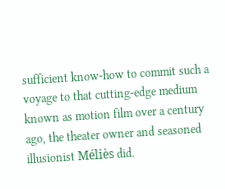sufficient know-how to commit such a voyage to that cutting-edge medium known as motion film over a century ago, the theater owner and seasoned illusionist Méliès did.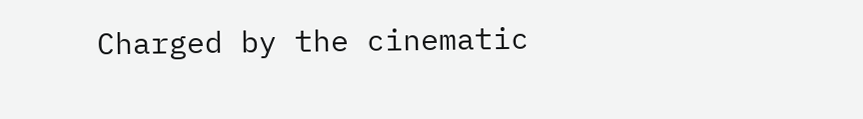Charged by the cinematic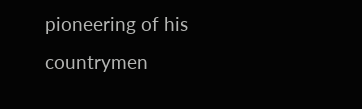pioneering of his countrymen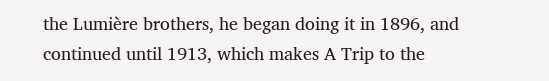the Lumière brothers, he began doing it in 1896, and continued until 1913, which makes A Trip to the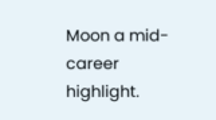Moon a mid-career highlight.